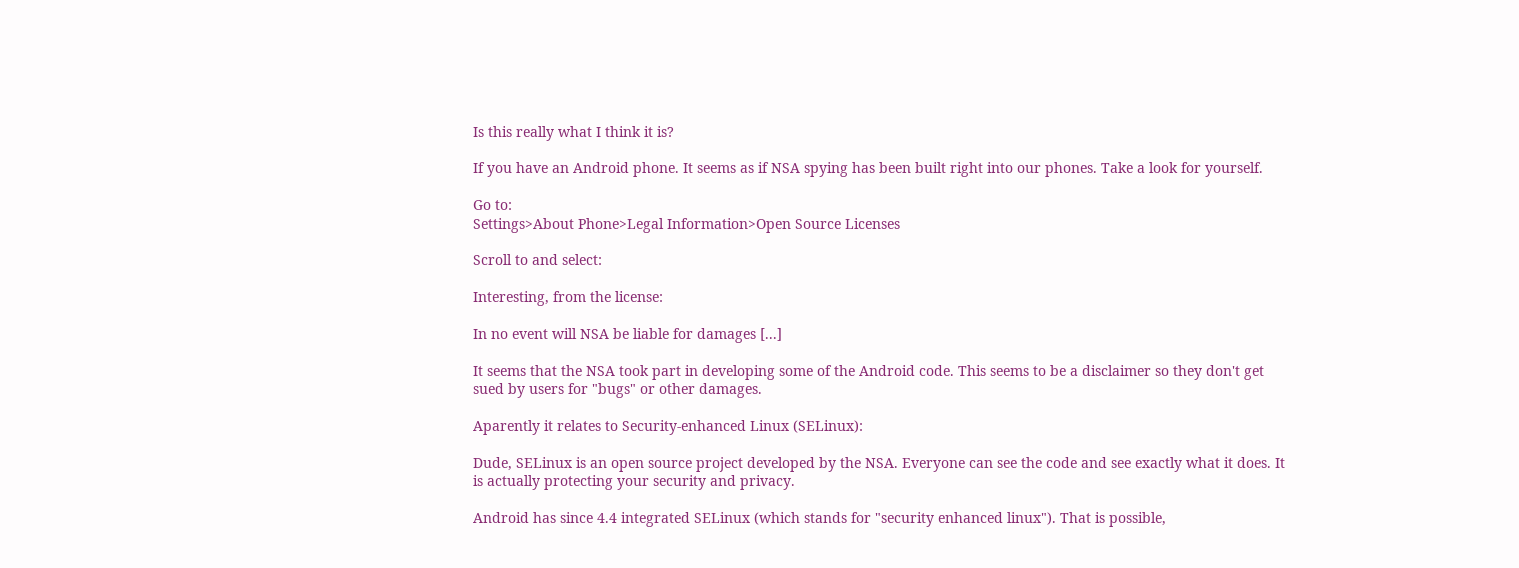Is this really what I think it is?

If you have an Android phone. It seems as if NSA spying has been built right into our phones. Take a look for yourself.

Go to:
Settings>About Phone>Legal Information>Open Source Licenses

Scroll to and select:

Interesting, from the license:

In no event will NSA be liable for damages [...]

It seems that the NSA took part in developing some of the Android code. This seems to be a disclaimer so they don't get sued by users for "bugs" or other damages.

Aparently it relates to Security-enhanced Linux (SELinux):

Dude, SELinux is an open source project developed by the NSA. Everyone can see the code and see exactly what it does. It is actually protecting your security and privacy.

Android has since 4.4 integrated SELinux (which stands for "security enhanced linux"). That is possible,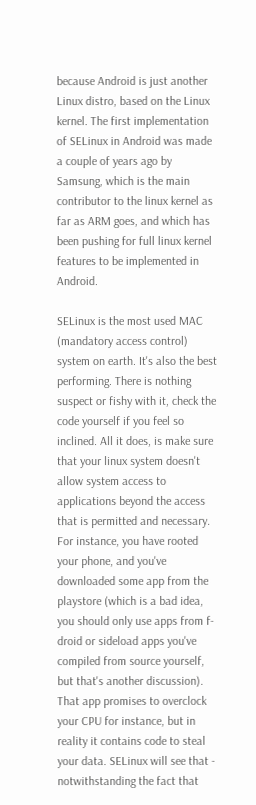because Android is just another Linux distro, based on the Linux kernel. The first implementation of SELinux in Android was made a couple of years ago by Samsung, which is the main contributor to the linux kernel as far as ARM goes, and which has been pushing for full linux kernel features to be implemented in Android.

SELinux is the most used MAC (mandatory access control) system on earth. It's also the best performing. There is nothing suspect or fishy with it, check the code yourself if you feel so inclined. All it does, is make sure that your linux system doesn't allow system access to applications beyond the access that is permitted and necessary. For instance, you have rooted your phone, and you've downloaded some app from the playstore (which is a bad idea, you should only use apps from f-droid or sideload apps you've compiled from source yourself, but that's another discussion). That app promises to overclock your CPU for instance, but in reality it contains code to steal your data. SELinux will see that - notwithstanding the fact that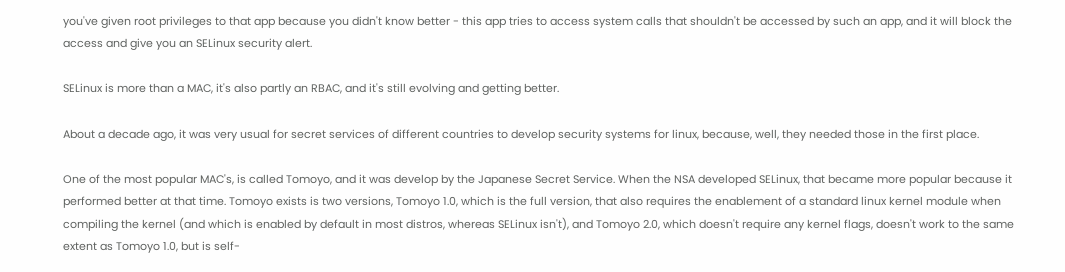you've given root privileges to that app because you didn't know better - this app tries to access system calls that shouldn't be accessed by such an app, and it will block the access and give you an SELinux security alert.

SELinux is more than a MAC, it's also partly an RBAC, and it's still evolving and getting better.

About a decade ago, it was very usual for secret services of different countries to develop security systems for linux, because, well, they needed those in the first place.

One of the most popular MAC's, is called Tomoyo, and it was develop by the Japanese Secret Service. When the NSA developed SELinux, that became more popular because it performed better at that time. Tomoyo exists is two versions, Tomoyo 1.0, which is the full version, that also requires the enablement of a standard linux kernel module when compiling the kernel (and which is enabled by default in most distros, whereas SELinux isn't), and Tomoyo 2.0, which doesn't require any kernel flags, doesn't work to the same extent as Tomoyo 1.0, but is self-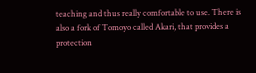teaching and thus really comfortable to use. There is also a fork of Tomoyo called Akari, that provides a protection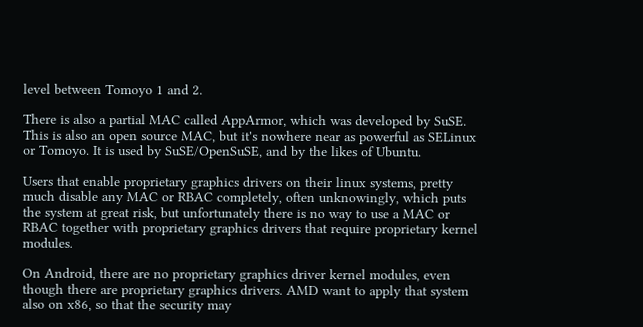level between Tomoyo 1 and 2.

There is also a partial MAC called AppArmor, which was developed by SuSE. This is also an open source MAC, but it's nowhere near as powerful as SELinux or Tomoyo. It is used by SuSE/OpenSuSE, and by the likes of Ubuntu.

Users that enable proprietary graphics drivers on their linux systems, pretty much disable any MAC or RBAC completely, often unknowingly, which puts the system at great risk, but unfortunately there is no way to use a MAC or RBAC together with proprietary graphics drivers that require proprietary kernel modules.

On Android, there are no proprietary graphics driver kernel modules, even though there are proprietary graphics drivers. AMD want to apply that system also on x86, so that the security may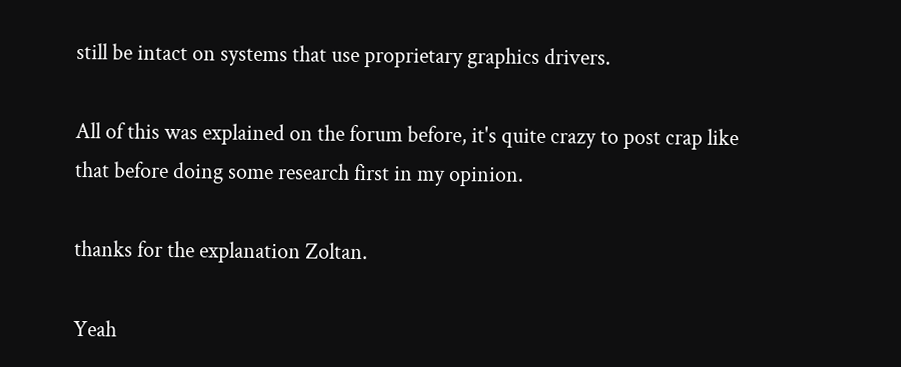still be intact on systems that use proprietary graphics drivers.

All of this was explained on the forum before, it's quite crazy to post crap like that before doing some research first in my opinion.

thanks for the explanation Zoltan.

Yeah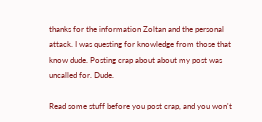thanks for the information Zoltan and the personal attack. I was questing for knowledge from those that know dude. Posting crap about about my post was uncalled for. Dude.

Read some stuff before you post crap, and you won't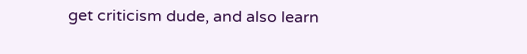get criticism dude, and also learn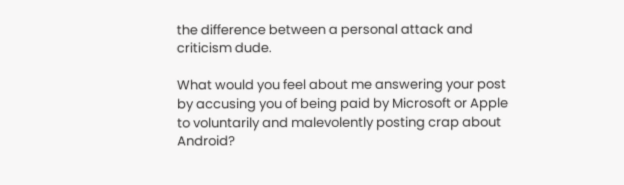the difference between a personal attack and criticism dude.

What would you feel about me answering your post by accusing you of being paid by Microsoft or Apple to voluntarily and malevolently posting crap about Android?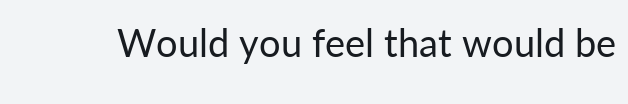Would you feel that would be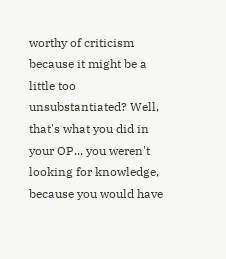worthy of criticism because it might be a little too unsubstantiated? Well, that's what you did in your OP... you weren't looking for knowledge, because you would have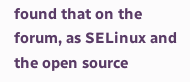found that on the forum, as SELinux and the open source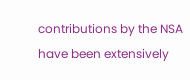contributions by the NSA have been extensively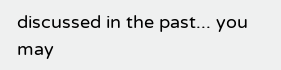discussed in the past... you may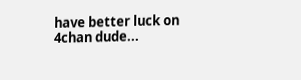have better luck on 4chan dude...